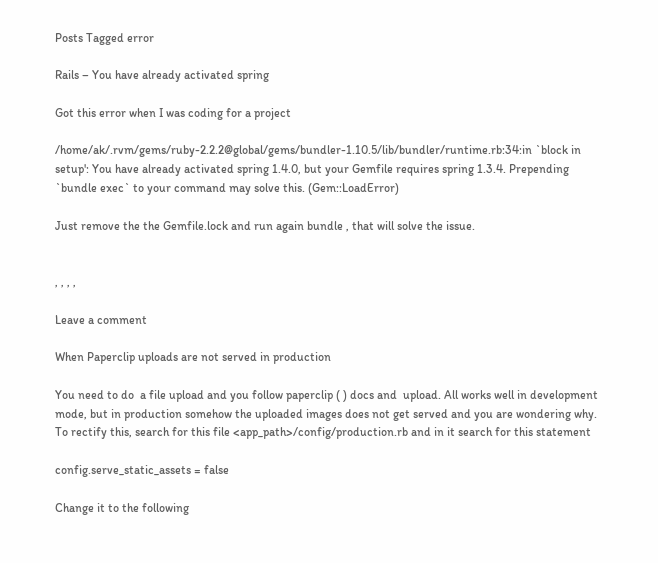Posts Tagged error

Rails – You have already activated spring

Got this error when I was coding for a project

/home/ak/.rvm/gems/ruby-2.2.2@global/gems/bundler-1.10.5/lib/bundler/runtime.rb:34:in `block in setup': You have already activated spring 1.4.0, but your Gemfile requires spring 1.3.4. Prepending `bundle exec` to your command may solve this. (Gem::LoadError)

Just remove the the Gemfile.lock and run again bundle , that will solve the issue.


, , , ,

Leave a comment

When Paperclip uploads are not served in production

You need to do  a file upload and you follow paperclip ( ) docs and  upload. All works well in development mode, but in production somehow the uploaded images does not get served and you are wondering why. To rectify this, search for this file <app_path>/config/production.rb and in it search for this statement

config.serve_static_assets = false

Change it to the following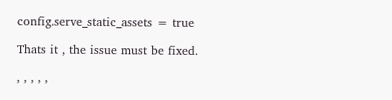config.serve_static_assets = true

Thats it , the issue must be fixed.

, , , , ,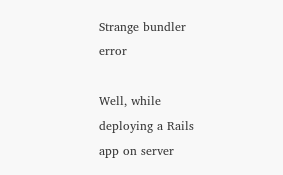Strange bundler error

Well, while deploying a Rails app on server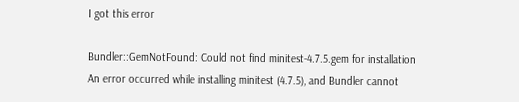I got this error

Bundler::GemNotFound: Could not find minitest-4.7.5.gem for installation
An error occurred while installing minitest (4.7.5), and Bundler cannot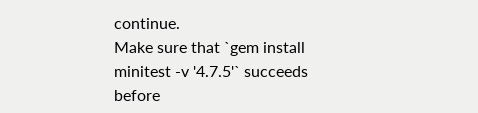continue.
Make sure that `gem install minitest -v '4.7.5'` succeeds before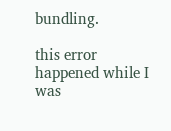bundling.

this error happened while I was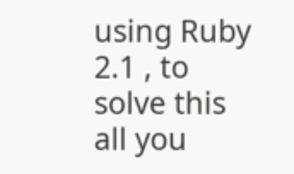using Ruby 2.1 , to solve this all you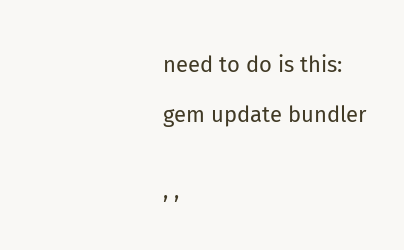need to do is this:

gem update bundler


, ,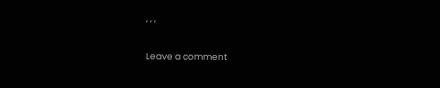, , ,

Leave a comment